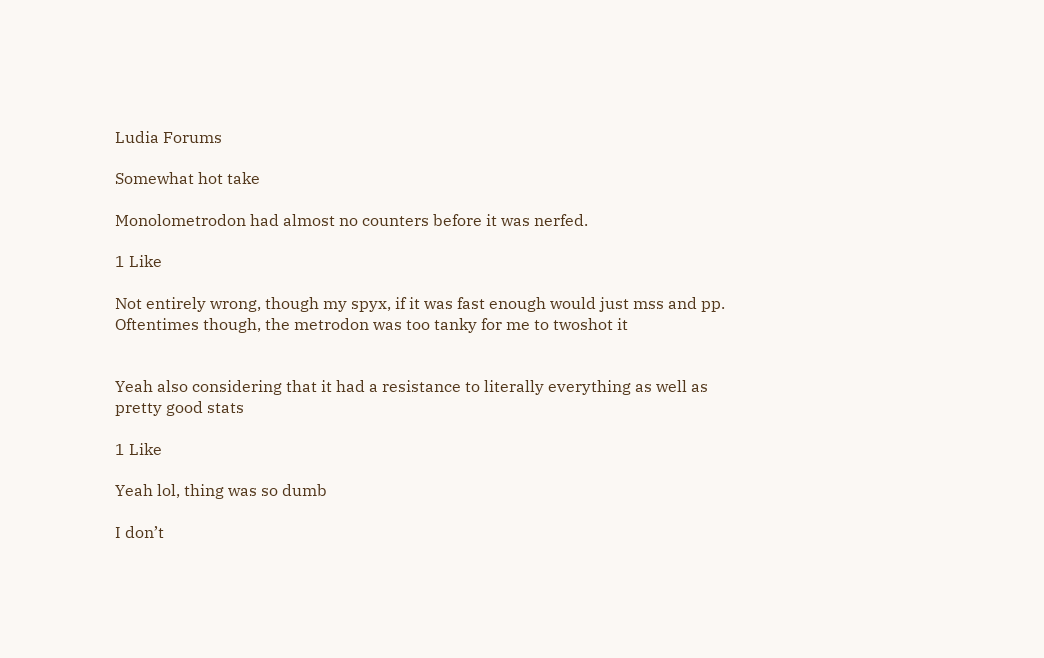Ludia Forums

Somewhat hot take

Monolometrodon had almost no counters before it was nerfed.

1 Like

Not entirely wrong, though my spyx, if it was fast enough would just mss and pp. Oftentimes though, the metrodon was too tanky for me to twoshot it


Yeah also considering that it had a resistance to literally everything as well as pretty good stats

1 Like

Yeah lol, thing was so dumb

I don’t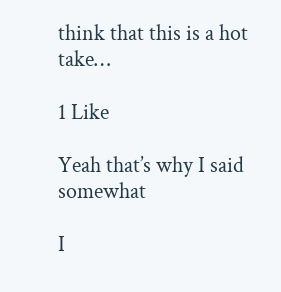think that this is a hot take…

1 Like

Yeah that’s why I said somewhat

I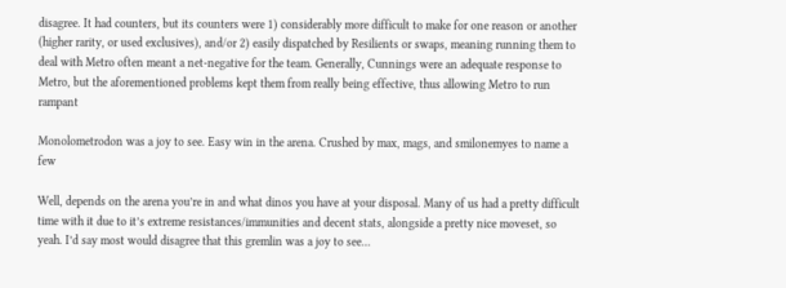disagree. It had counters, but its counters were 1) considerably more difficult to make for one reason or another (higher rarity, or used exclusives), and/or 2) easily dispatched by Resilients or swaps, meaning running them to deal with Metro often meant a net-negative for the team. Generally, Cunnings were an adequate response to Metro, but the aforementioned problems kept them from really being effective, thus allowing Metro to run rampant

Monolometrodon was a joy to see. Easy win in the arena. Crushed by max, mags, and smilonemyes to name a few

Well, depends on the arena you’re in and what dinos you have at your disposal. Many of us had a pretty difficult time with it due to it’s extreme resistances/immunities and decent stats, alongside a pretty nice moveset, so yeah. I’d say most would disagree that this gremlin was a joy to see…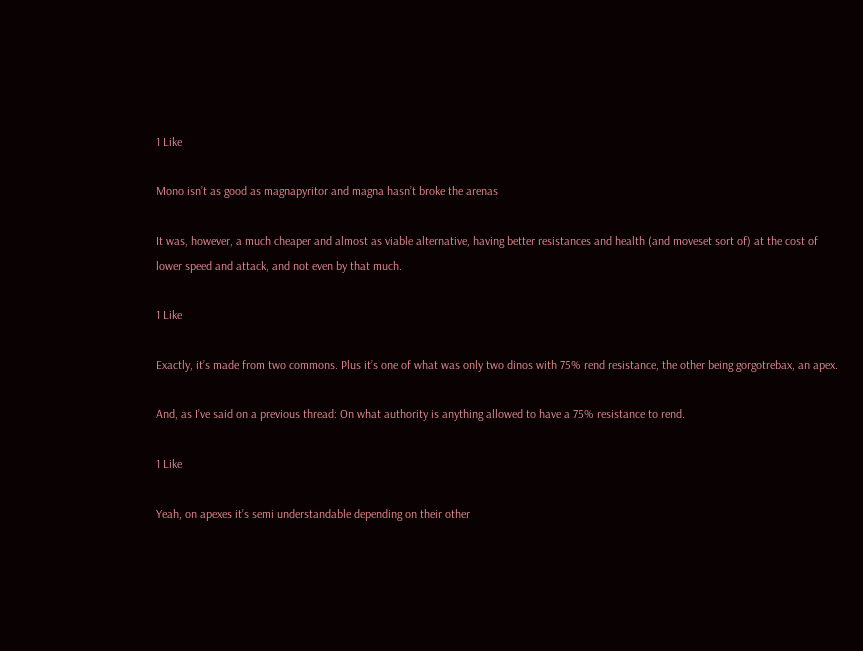1 Like

Mono isn’t as good as magnapyritor and magna hasn’t broke the arenas

It was, however, a much cheaper and almost as viable alternative, having better resistances and health (and moveset sort of) at the cost of lower speed and attack, and not even by that much.

1 Like

Exactly, it’s made from two commons. Plus it’s one of what was only two dinos with 75% rend resistance, the other being gorgotrebax, an apex.

And, as I’ve said on a previous thread: On what authority is anything allowed to have a 75% resistance to rend.

1 Like

Yeah, on apexes it’s semi understandable depending on their other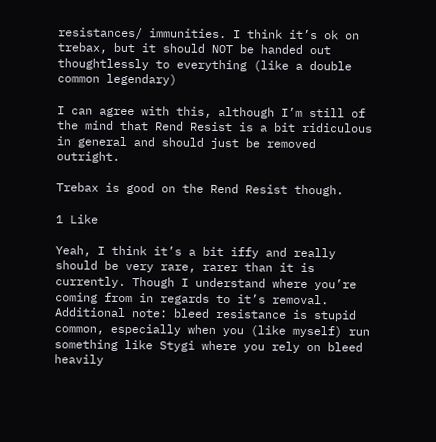resistances/ immunities. I think it’s ok on trebax, but it should NOT be handed out thoughtlessly to everything (like a double common legendary)

I can agree with this, although I’m still of the mind that Rend Resist is a bit ridiculous in general and should just be removed outright.

Trebax is good on the Rend Resist though.

1 Like

Yeah, I think it’s a bit iffy and really should be very rare, rarer than it is currently. Though I understand where you’re coming from in regards to it’s removal. Additional note: bleed resistance is stupid common, especially when you (like myself) run something like Stygi where you rely on bleed heavily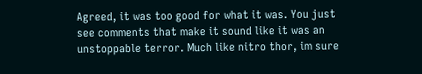Agreed, it was too good for what it was. You just see comments that make it sound like it was an unstoppable terror. Much like nitro thor, im sure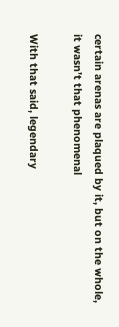certain arenas are plaqued by it, but on the whole, it wasn’t that phenomenal

With that said, legendary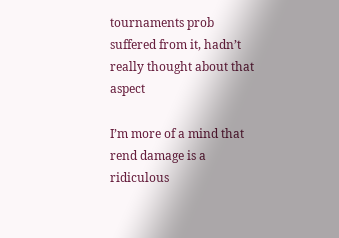tournaments prob suffered from it, hadn’t really thought about that aspect

I’m more of a mind that rend damage is a ridiculous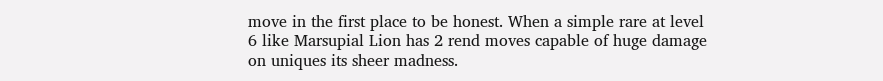move in the first place to be honest. When a simple rare at level 6 like Marsupial Lion has 2 rend moves capable of huge damage on uniques its sheer madness.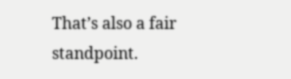That’s also a fair standpoint.